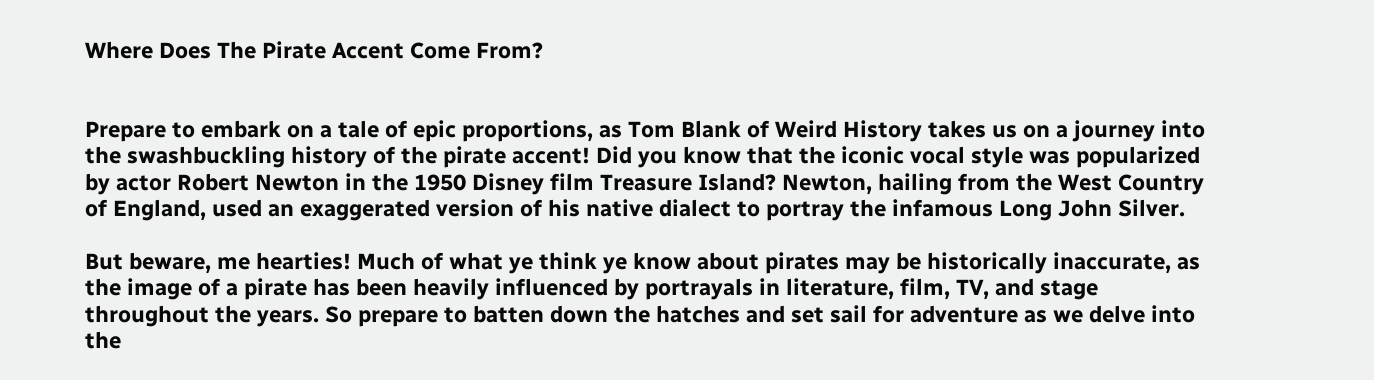Where Does The Pirate Accent Come From?


Prepare to embark on a tale of epic proportions, as Tom Blank of Weird History takes us on a journey into the swashbuckling history of the pirate accent! Did you know that the iconic vocal style was popularized by actor Robert Newton in the 1950 Disney film Treasure Island? Newton, hailing from the West Country of England, used an exaggerated version of his native dialect to portray the infamous Long John Silver.

But beware, me hearties! Much of what ye think ye know about pirates may be historically inaccurate, as the image of a pirate has been heavily influenced by portrayals in literature, film, TV, and stage throughout the years. So prepare to batten down the hatches and set sail for adventure as we delve into the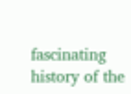fascinating history of the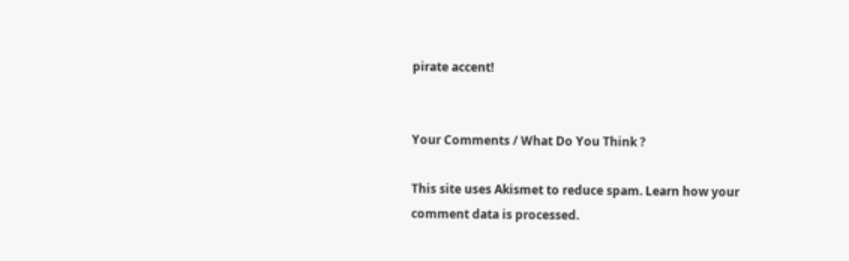pirate accent!


Your Comments / What Do You Think ?

This site uses Akismet to reduce spam. Learn how your comment data is processed.